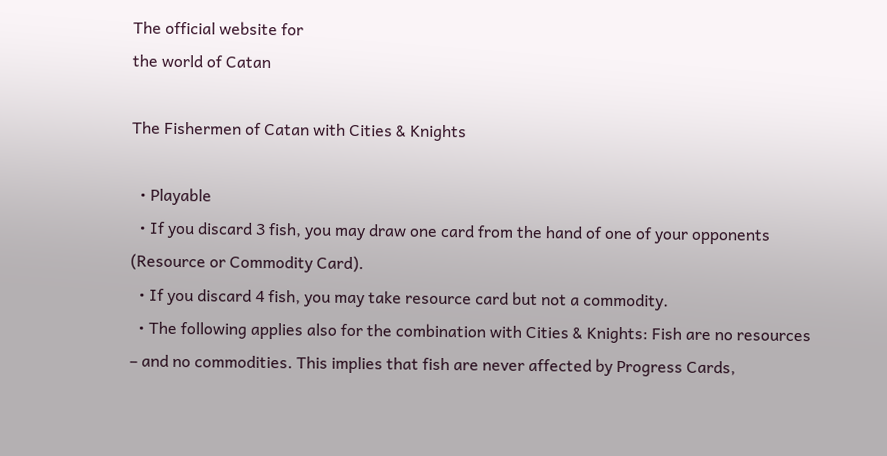The official website for
the world of Catan

The Fishermen of Catan with Cities & Knights

  • Playable
  • If you discard 3 fish, you may draw one card from the hand of one of your opponents (Resource or Commodity Card).
  • If you discard 4 fish, you may take resource card but not a commodity.
  • The following applies also for the combination with Cities & Knights: Fish are no resources – and no commodities. This implies that fish are never affected by Progress Cards,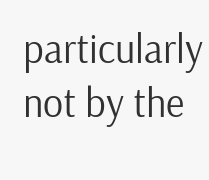particularly not by the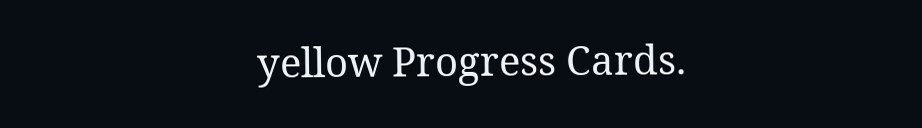yellow Progress Cards.